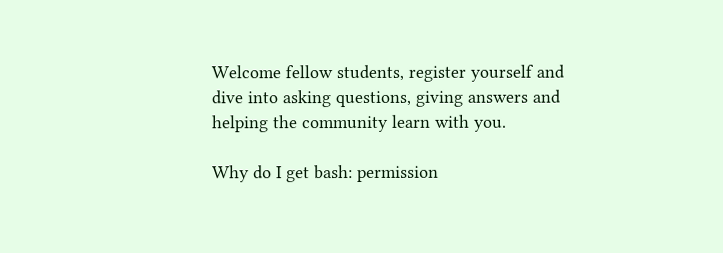Welcome fellow students, register yourself and dive into asking questions, giving answers and helping the community learn with you.

Why do I get bash: permission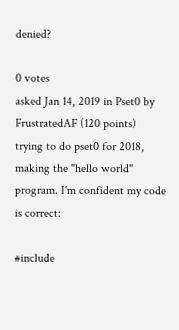denied?

0 votes
asked Jan 14, 2019 in Pset0 by FrustratedAF (120 points)
trying to do pset0 for 2018, making the "hello world" program. I'm confident my code is correct:

#include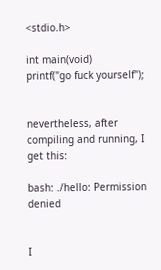<stdio.h>

int main(void)
printf("go fuck yourself");


nevertheless, after compiling and running, I get this:

bash: ./hello: Permission denied


I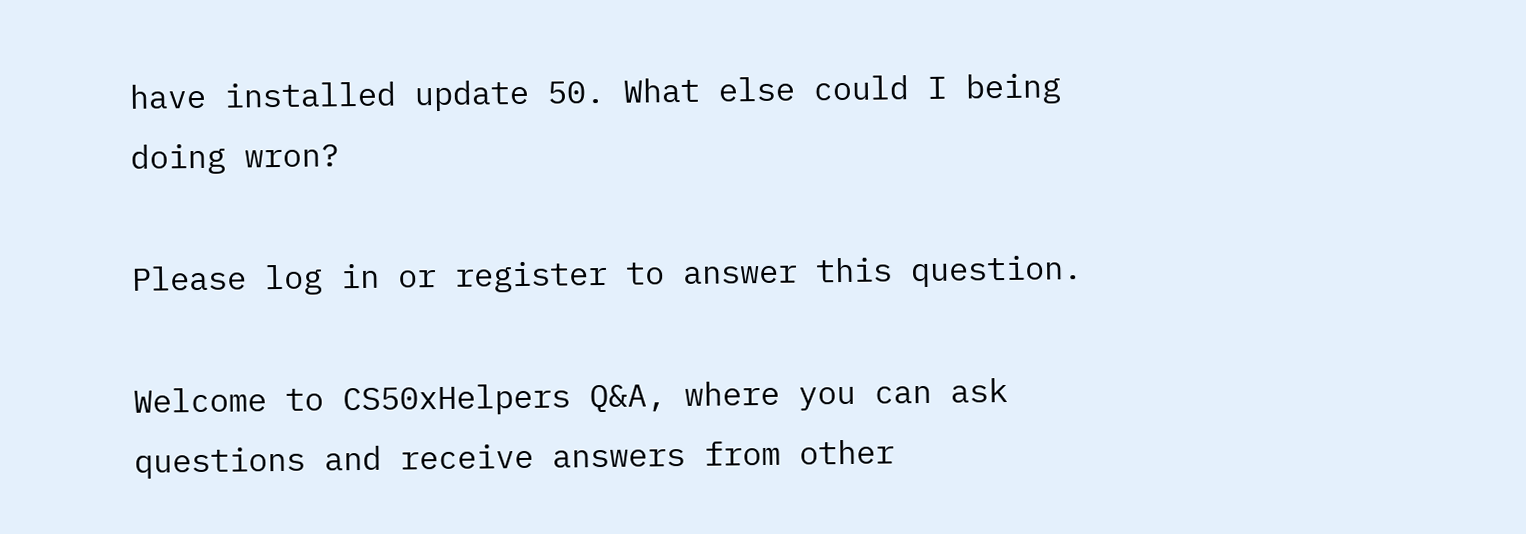have installed update 50. What else could I being doing wron?

Please log in or register to answer this question.

Welcome to CS50xHelpers Q&A, where you can ask questions and receive answers from other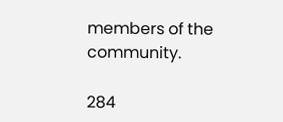members of the community.

284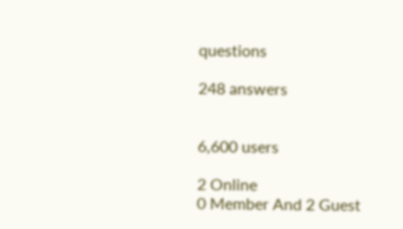questions

248 answers


6,600 users

2 Online
0 Member And 2 Guest